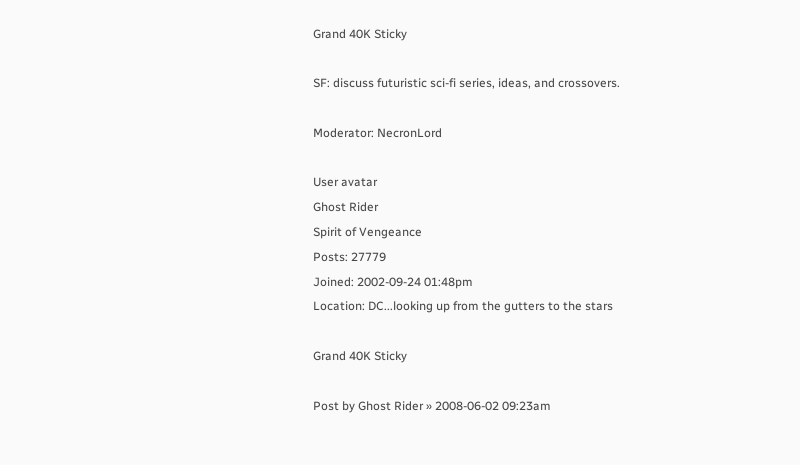Grand 40K Sticky

SF: discuss futuristic sci-fi series, ideas, and crossovers.

Moderator: NecronLord

User avatar
Ghost Rider
Spirit of Vengeance
Posts: 27779
Joined: 2002-09-24 01:48pm
Location: DC...looking up from the gutters to the stars

Grand 40K Sticky

Post by Ghost Rider » 2008-06-02 09:23am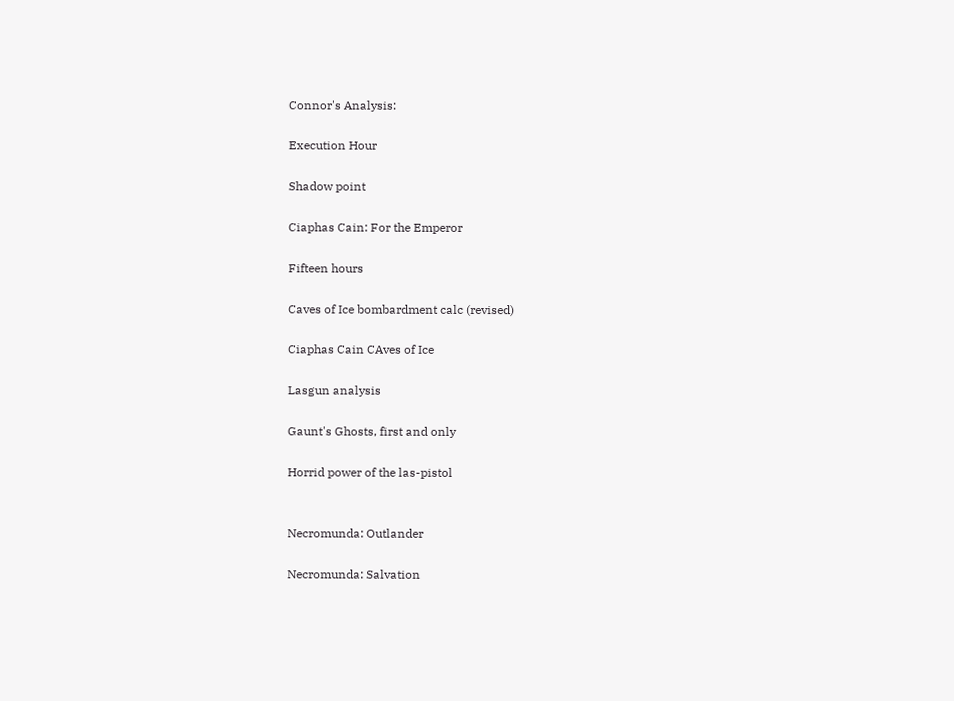Connor's Analysis:

Execution Hour

Shadow point

Ciaphas Cain: For the Emperor

Fifteen hours

Caves of Ice bombardment calc (revised)

Ciaphas Cain CAves of Ice

Lasgun analysis

Gaunt's Ghosts, first and only

Horrid power of the las-pistol


Necromunda: Outlander

Necromunda: Salvation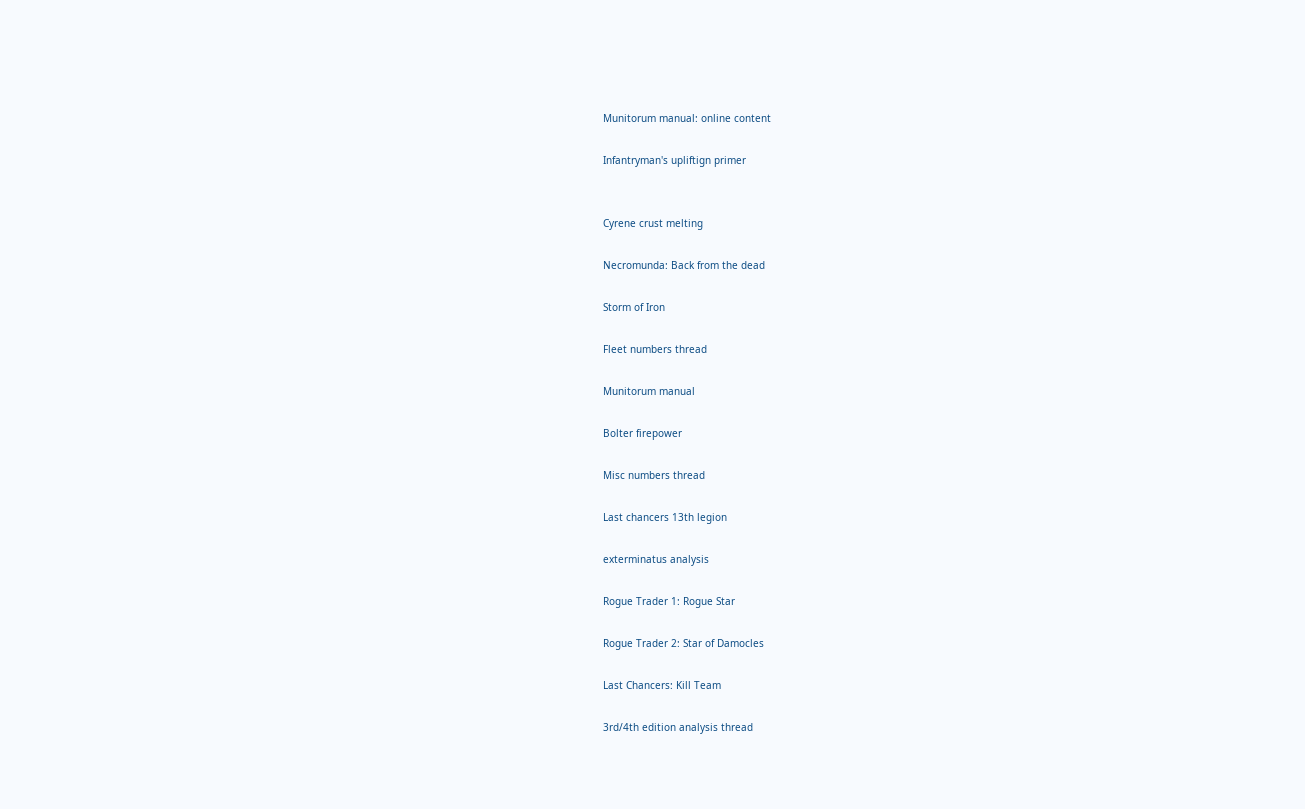Munitorum manual: online content

Infantryman's upliftign primer


Cyrene crust melting

Necromunda: Back from the dead

Storm of Iron

Fleet numbers thread

Munitorum manual

Bolter firepower

Misc numbers thread

Last chancers 13th legion

exterminatus analysis

Rogue Trader 1: Rogue Star

Rogue Trader 2: Star of Damocles

Last Chancers: Kill Team

3rd/4th edition analysis thread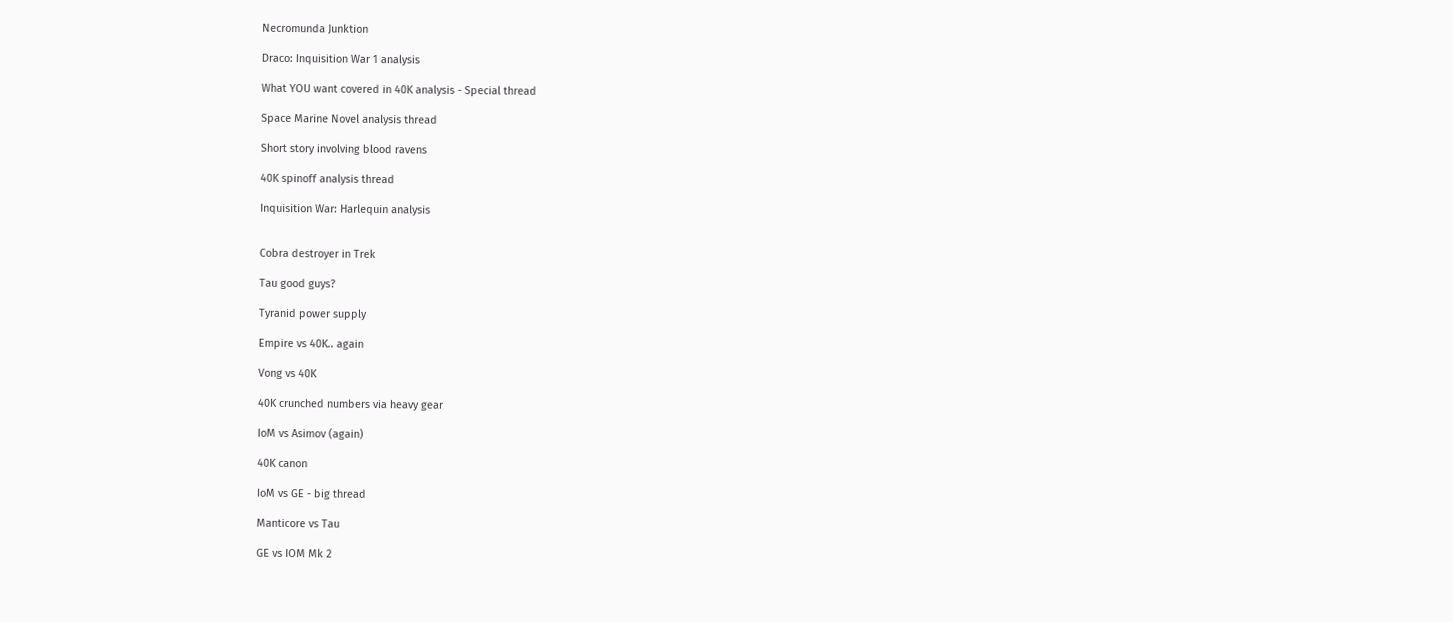Necromunda Junktion

Draco: Inquisition War 1 analysis

What YOU want covered in 40K analysis - Special thread

Space Marine Novel analysis thread

Short story involving blood ravens

40K spinoff analysis thread

Inquisition War: Harlequin analysis


Cobra destroyer in Trek

Tau good guys?

Tyranid power supply

Empire vs 40K.. again

Vong vs 40K

40K crunched numbers via heavy gear

IoM vs Asimov (again)

40K canon

IoM vs GE - big thread

Manticore vs Tau

GE vs IOM Mk 2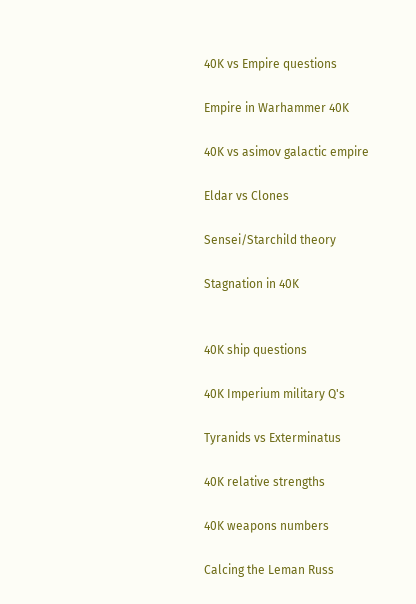40K vs Empire questions

Empire in Warhammer 40K

40K vs asimov galactic empire

Eldar vs Clones

Sensei/Starchild theory

Stagnation in 40K


40K ship questions

40K Imperium military Q's

Tyranids vs Exterminatus

40K relative strengths

40K weapons numbers

Calcing the Leman Russ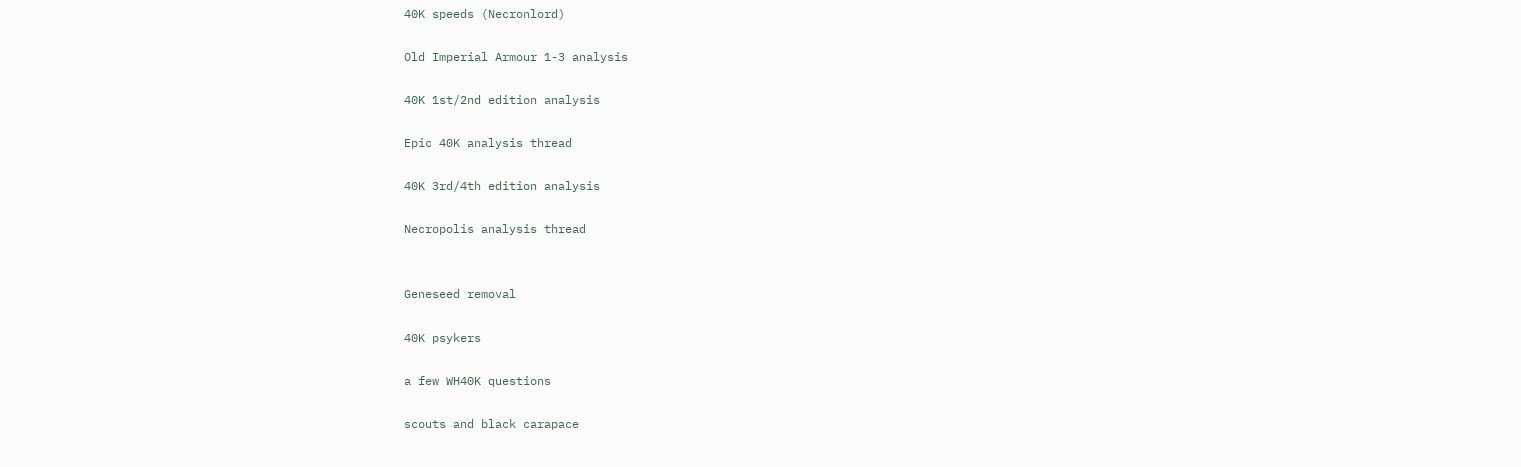40K speeds (Necronlord)

Old Imperial Armour 1-3 analysis

40K 1st/2nd edition analysis

Epic 40K analysis thread

40K 3rd/4th edition analysis

Necropolis analysis thread


Geneseed removal

40K psykers

a few WH40K questions

scouts and black carapace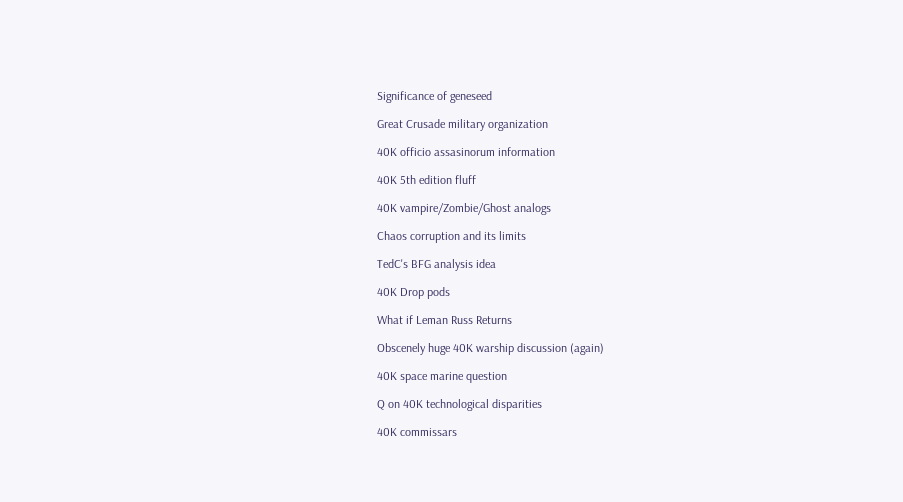Significance of geneseed

Great Crusade military organization

40K officio assasinorum information

40K 5th edition fluff

40K vampire/Zombie/Ghost analogs

Chaos corruption and its limits

TedC's BFG analysis idea

40K Drop pods

What if Leman Russ Returns

Obscenely huge 40K warship discussion (again)

40K space marine question

Q on 40K technological disparities

40K commissars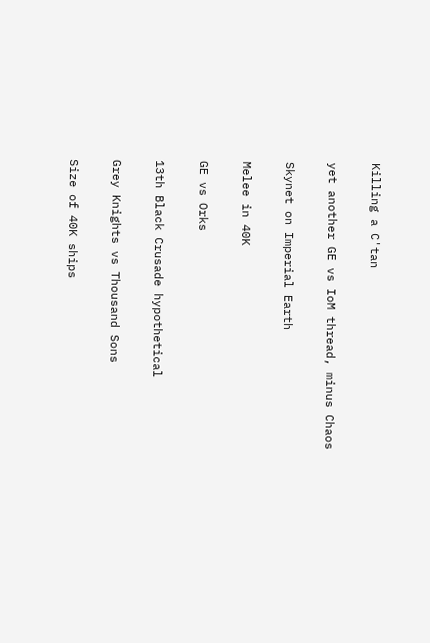Killing a C'tan

yet another GE vs IoM thread, minus Chaos

Skynet on Imperial Earth

Melee in 40K

GE vs Orks

13th Black Crusade hypothetical

Grey Knights vs Thousand Sons

Size of 40K ships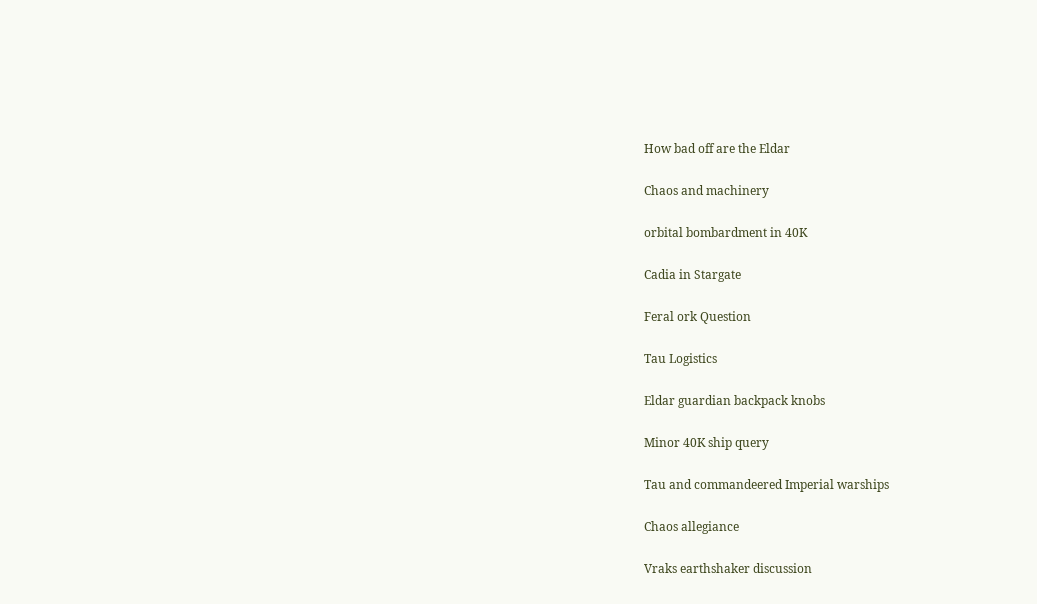How bad off are the Eldar

Chaos and machinery

orbital bombardment in 40K

Cadia in Stargate

Feral ork Question

Tau Logistics

Eldar guardian backpack knobs

Minor 40K ship query

Tau and commandeered Imperial warships

Chaos allegiance

Vraks earthshaker discussion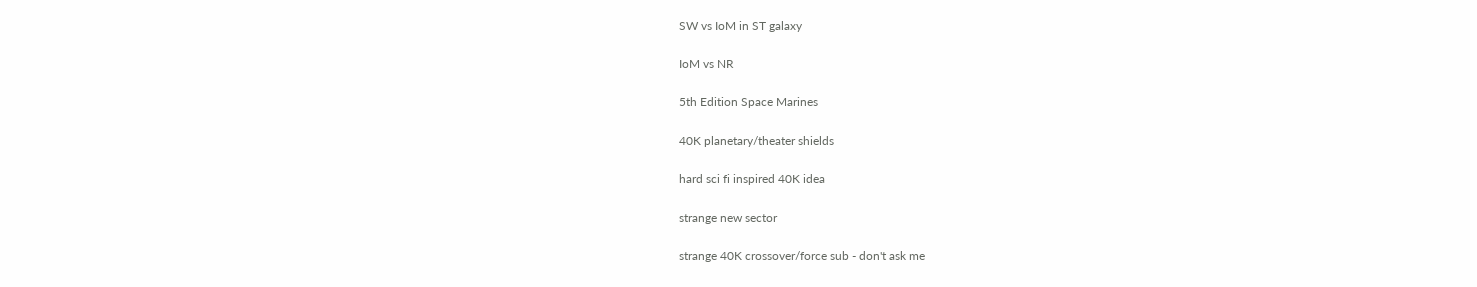SW vs IoM in ST galaxy

IoM vs NR

5th Edition Space Marines

40K planetary/theater shields

hard sci fi inspired 40K idea

strange new sector

strange 40K crossover/force sub - don't ask me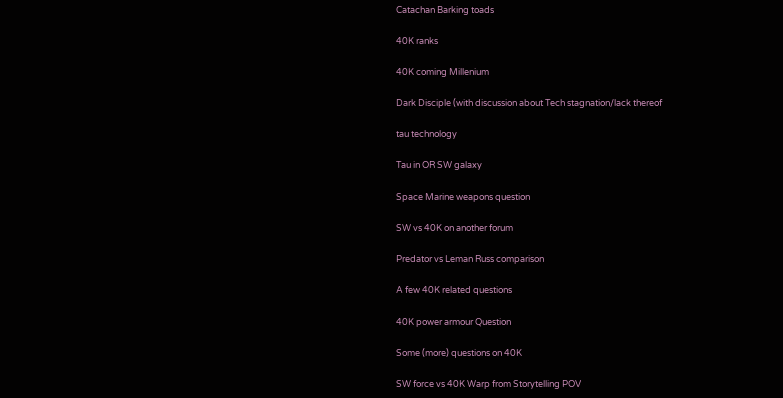Catachan Barking toads

40K ranks

40K coming Millenium

Dark Disciple (with discussion about Tech stagnation/lack thereof

tau technology

Tau in OR SW galaxy

Space Marine weapons question

SW vs 40K on another forum

Predator vs Leman Russ comparison

A few 40K related questions

40K power armour Question

Some (more) questions on 40K

SW force vs 40K Warp from Storytelling POV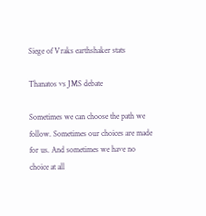Siege of Vraks earthshaker stats

Thanatos vs JMS debate

Sometimes we can choose the path we follow. Sometimes our choices are made for us. And sometimes we have no choice at all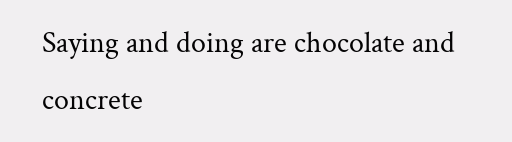Saying and doing are chocolate and concrete